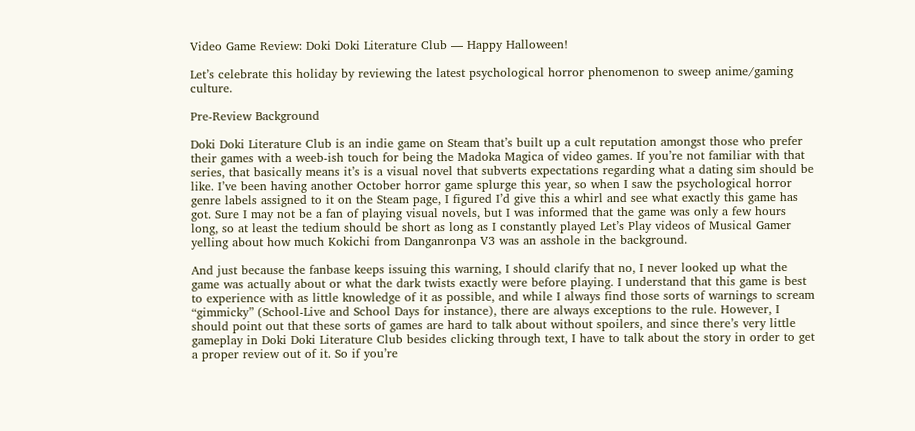Video Game Review: Doki Doki Literature Club — Happy Halloween!

Let’s celebrate this holiday by reviewing the latest psychological horror phenomenon to sweep anime/gaming culture.

Pre-Review Background

Doki Doki Literature Club is an indie game on Steam that’s built up a cult reputation amongst those who prefer their games with a weeb-ish touch for being the Madoka Magica of video games. If you’re not familiar with that series, that basically means it’s is a visual novel that subverts expectations regarding what a dating sim should be like. I’ve been having another October horror game splurge this year, so when I saw the psychological horror genre labels assigned to it on the Steam page, I figured I’d give this a whirl and see what exactly this game has got. Sure I may not be a fan of playing visual novels, but I was informed that the game was only a few hours long, so at least the tedium should be short as long as I constantly played Let’s Play videos of Musical Gamer yelling about how much Kokichi from Danganronpa V3 was an asshole in the background.

And just because the fanbase keeps issuing this warning, I should clarify that no, I never looked up what the game was actually about or what the dark twists exactly were before playing. I understand that this game is best to experience with as little knowledge of it as possible, and while I always find those sorts of warnings to scream “gimmicky” (School-Live and School Days for instance), there are always exceptions to the rule. However, I should point out that these sorts of games are hard to talk about without spoilers, and since there’s very little gameplay in Doki Doki Literature Club besides clicking through text, I have to talk about the story in order to get a proper review out of it. So if you’re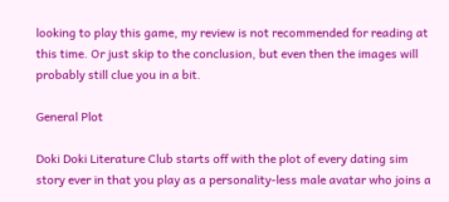looking to play this game, my review is not recommended for reading at this time. Or just skip to the conclusion, but even then the images will probably still clue you in a bit.

General Plot

Doki Doki Literature Club starts off with the plot of every dating sim story ever in that you play as a personality-less male avatar who joins a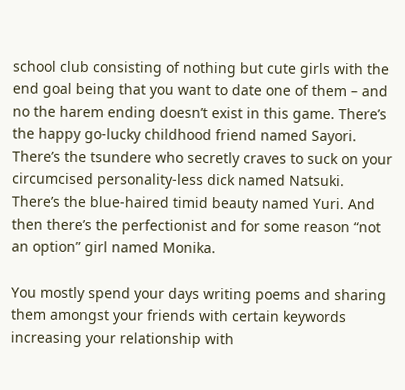school club consisting of nothing but cute girls with the end goal being that you want to date one of them – and no the harem ending doesn’t exist in this game. There’s the happy go-lucky childhood friend named Sayori. There’s the tsundere who secretly craves to suck on your circumcised personality-less dick named Natsuki. There’s the blue-haired timid beauty named Yuri. And then there’s the perfectionist and for some reason “not an option” girl named Monika.

You mostly spend your days writing poems and sharing them amongst your friends with certain keywords increasing your relationship with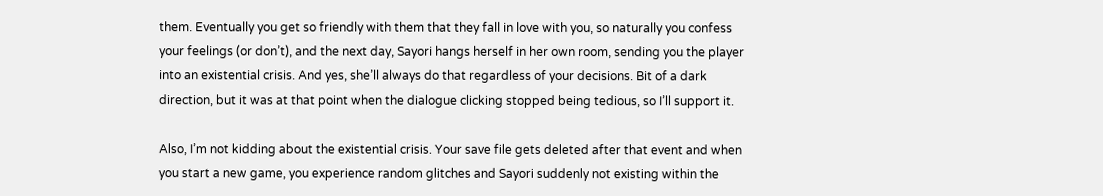them. Eventually you get so friendly with them that they fall in love with you, so naturally you confess your feelings (or don’t), and the next day, Sayori hangs herself in her own room, sending you the player into an existential crisis. And yes, she’ll always do that regardless of your decisions. Bit of a dark direction, but it was at that point when the dialogue clicking stopped being tedious, so I’ll support it.

Also, I’m not kidding about the existential crisis. Your save file gets deleted after that event and when you start a new game, you experience random glitches and Sayori suddenly not existing within the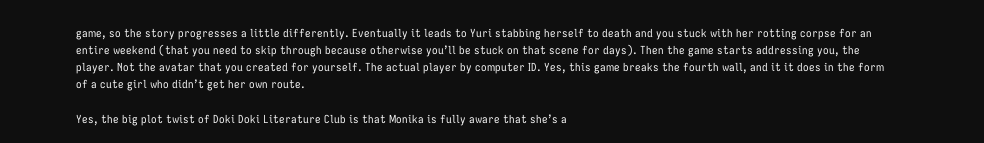game, so the story progresses a little differently. Eventually it leads to Yuri stabbing herself to death and you stuck with her rotting corpse for an entire weekend (that you need to skip through because otherwise you’ll be stuck on that scene for days). Then the game starts addressing you, the player. Not the avatar that you created for yourself. The actual player by computer ID. Yes, this game breaks the fourth wall, and it it does in the form of a cute girl who didn’t get her own route.

Yes, the big plot twist of Doki Doki Literature Club is that Monika is fully aware that she’s a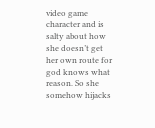video game character and is salty about how she doesn’t get her own route for god knows what reason. So she somehow hijacks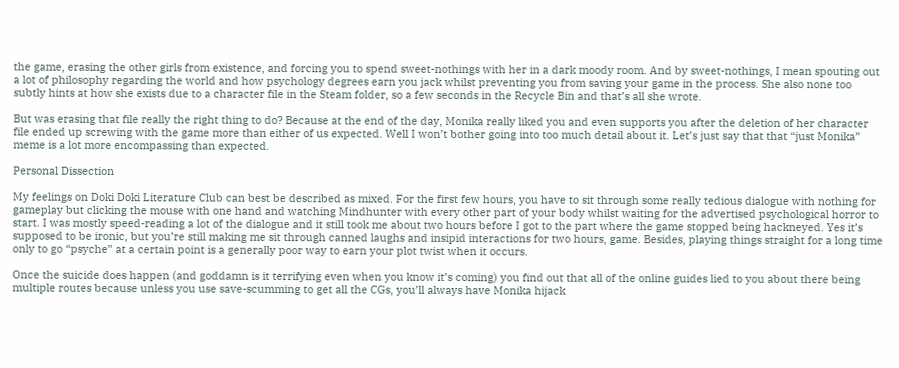the game, erasing the other girls from existence, and forcing you to spend sweet-nothings with her in a dark moody room. And by sweet-nothings, I mean spouting out a lot of philosophy regarding the world and how psychology degrees earn you jack whilst preventing you from saving your game in the process. She also none too subtly hints at how she exists due to a character file in the Steam folder, so a few seconds in the Recycle Bin and that’s all she wrote.

But was erasing that file really the right thing to do? Because at the end of the day, Monika really liked you and even supports you after the deletion of her character file ended up screwing with the game more than either of us expected. Well I won’t bother going into too much detail about it. Let’s just say that that “just Monika” meme is a lot more encompassing than expected.

Personal Dissection

My feelings on Doki Doki Literature Club can best be described as mixed. For the first few hours, you have to sit through some really tedious dialogue with nothing for gameplay but clicking the mouse with one hand and watching Mindhunter with every other part of your body whilst waiting for the advertised psychological horror to start. I was mostly speed-reading a lot of the dialogue and it still took me about two hours before I got to the part where the game stopped being hackneyed. Yes it’s supposed to be ironic, but you’re still making me sit through canned laughs and insipid interactions for two hours, game. Besides, playing things straight for a long time only to go “psyche” at a certain point is a generally poor way to earn your plot twist when it occurs.

Once the suicide does happen (and goddamn is it terrifying even when you know it’s coming) you find out that all of the online guides lied to you about there being multiple routes because unless you use save-scumming to get all the CGs, you’ll always have Monika hijack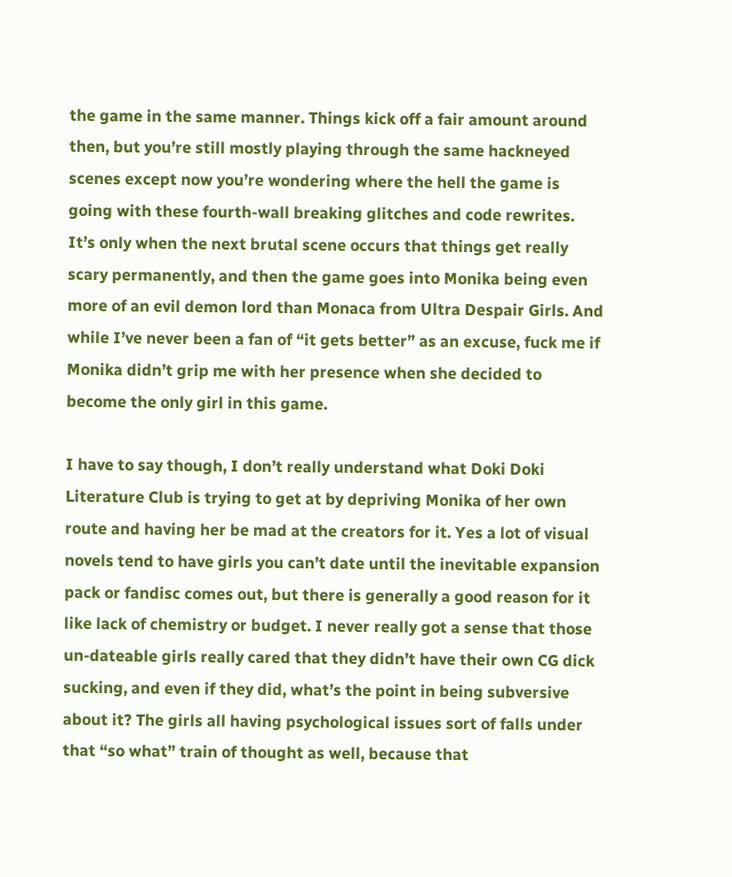the game in the same manner. Things kick off a fair amount around then, but you’re still mostly playing through the same hackneyed scenes except now you’re wondering where the hell the game is going with these fourth-wall breaking glitches and code rewrites. It’s only when the next brutal scene occurs that things get really scary permanently, and then the game goes into Monika being even more of an evil demon lord than Monaca from Ultra Despair Girls. And while I’ve never been a fan of “it gets better” as an excuse, fuck me if Monika didn’t grip me with her presence when she decided to become the only girl in this game.

I have to say though, I don’t really understand what Doki Doki Literature Club is trying to get at by depriving Monika of her own route and having her be mad at the creators for it. Yes a lot of visual novels tend to have girls you can’t date until the inevitable expansion pack or fandisc comes out, but there is generally a good reason for it like lack of chemistry or budget. I never really got a sense that those un-dateable girls really cared that they didn’t have their own CG dick sucking, and even if they did, what’s the point in being subversive about it? The girls all having psychological issues sort of falls under that “so what” train of thought as well, because that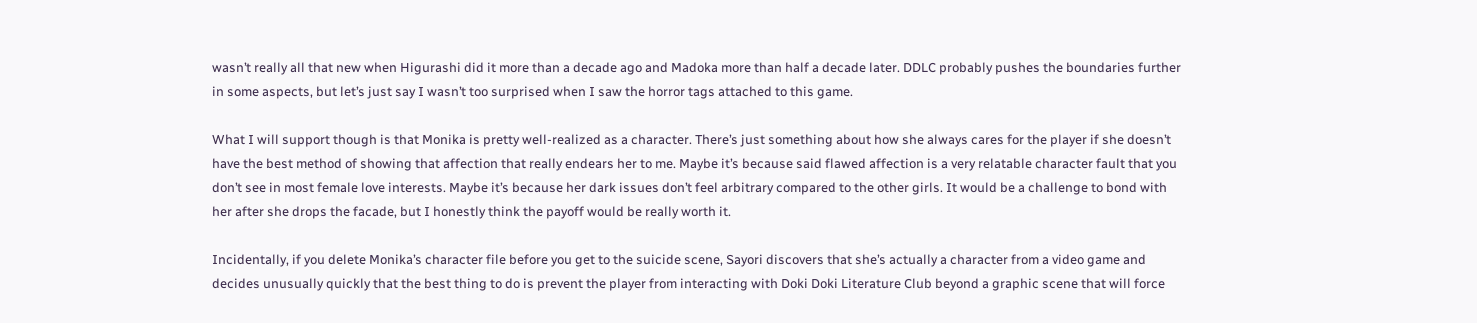wasn’t really all that new when Higurashi did it more than a decade ago and Madoka more than half a decade later. DDLC probably pushes the boundaries further in some aspects, but let’s just say I wasn’t too surprised when I saw the horror tags attached to this game.

What I will support though is that Monika is pretty well-realized as a character. There’s just something about how she always cares for the player if she doesn’t have the best method of showing that affection that really endears her to me. Maybe it’s because said flawed affection is a very relatable character fault that you don’t see in most female love interests. Maybe it’s because her dark issues don’t feel arbitrary compared to the other girls. It would be a challenge to bond with her after she drops the facade, but I honestly think the payoff would be really worth it.

Incidentally, if you delete Monika’s character file before you get to the suicide scene, Sayori discovers that she’s actually a character from a video game and decides unusually quickly that the best thing to do is prevent the player from interacting with Doki Doki Literature Club beyond a graphic scene that will force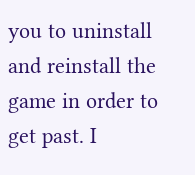you to uninstall and reinstall the game in order to get past. I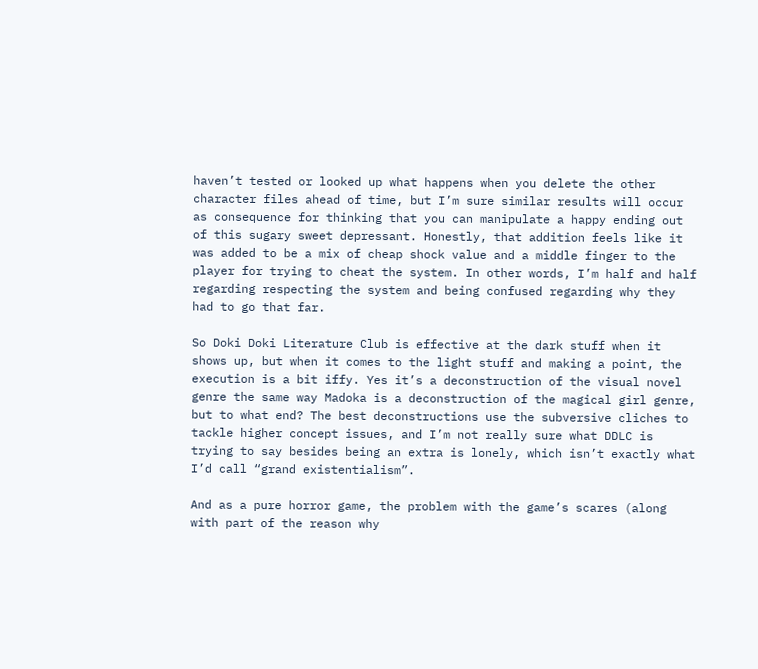haven’t tested or looked up what happens when you delete the other character files ahead of time, but I’m sure similar results will occur as consequence for thinking that you can manipulate a happy ending out of this sugary sweet depressant. Honestly, that addition feels like it was added to be a mix of cheap shock value and a middle finger to the player for trying to cheat the system. In other words, I’m half and half regarding respecting the system and being confused regarding why they had to go that far.

So Doki Doki Literature Club is effective at the dark stuff when it shows up, but when it comes to the light stuff and making a point, the execution is a bit iffy. Yes it’s a deconstruction of the visual novel genre the same way Madoka is a deconstruction of the magical girl genre, but to what end? The best deconstructions use the subversive cliches to tackle higher concept issues, and I’m not really sure what DDLC is trying to say besides being an extra is lonely, which isn’t exactly what I’d call “grand existentialism”.

And as a pure horror game, the problem with the game’s scares (along with part of the reason why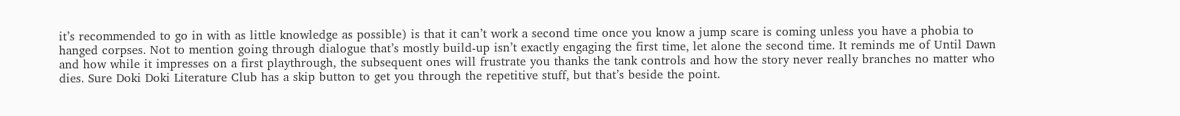it’s recommended to go in with as little knowledge as possible) is that it can’t work a second time once you know a jump scare is coming unless you have a phobia to hanged corpses. Not to mention going through dialogue that’s mostly build-up isn’t exactly engaging the first time, let alone the second time. It reminds me of Until Dawn and how while it impresses on a first playthrough, the subsequent ones will frustrate you thanks the tank controls and how the story never really branches no matter who dies. Sure Doki Doki Literature Club has a skip button to get you through the repetitive stuff, but that’s beside the point.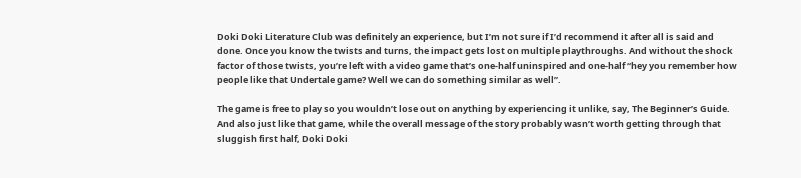Doki Doki Literature Club was definitely an experience, but I’m not sure if I’d recommend it after all is said and done. Once you know the twists and turns, the impact gets lost on multiple playthroughs. And without the shock factor of those twists, you’re left with a video game that’s one-half uninspired and one-half “hey you remember how people like that Undertale game? Well we can do something similar as well”.

The game is free to play so you wouldn’t lose out on anything by experiencing it unlike, say, The Beginner’s Guide. And also just like that game, while the overall message of the story probably wasn’t worth getting through that sluggish first half, Doki Doki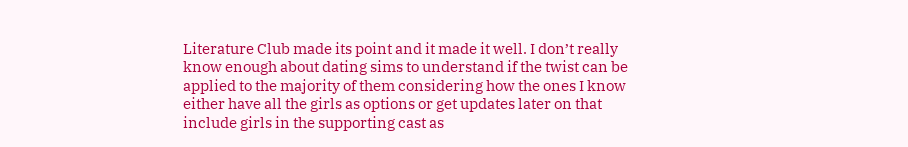Literature Club made its point and it made it well. I don’t really know enough about dating sims to understand if the twist can be applied to the majority of them considering how the ones I know either have all the girls as options or get updates later on that include girls in the supporting cast as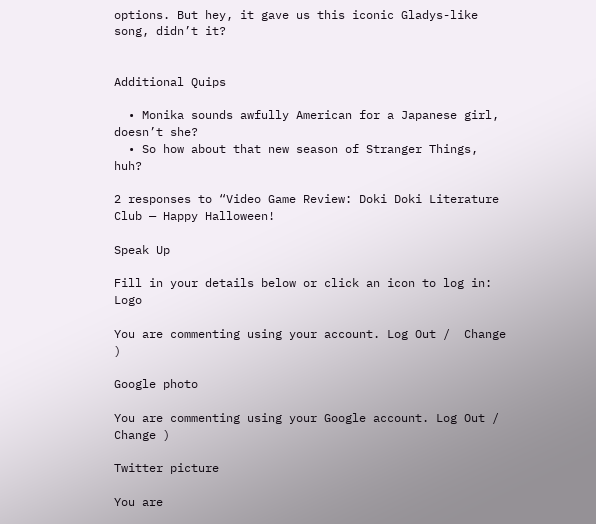options. But hey, it gave us this iconic Gladys-like song, didn’t it?


Additional Quips

  • Monika sounds awfully American for a Japanese girl, doesn’t she?
  • So how about that new season of Stranger Things, huh?

2 responses to “Video Game Review: Doki Doki Literature Club — Happy Halloween!

Speak Up

Fill in your details below or click an icon to log in: Logo

You are commenting using your account. Log Out /  Change )

Google photo

You are commenting using your Google account. Log Out /  Change )

Twitter picture

You are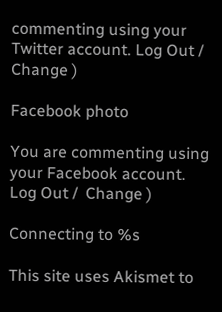commenting using your Twitter account. Log Out /  Change )

Facebook photo

You are commenting using your Facebook account. Log Out /  Change )

Connecting to %s

This site uses Akismet to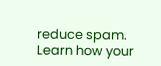reduce spam. Learn how your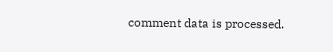comment data is processed.